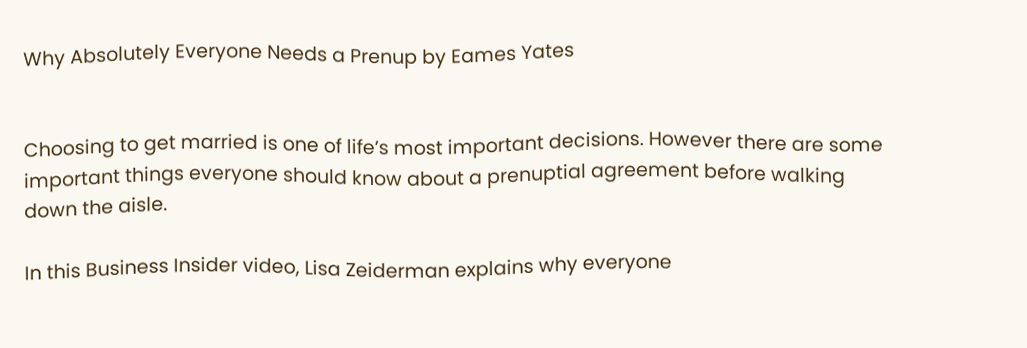Why Absolutely Everyone Needs a Prenup by Eames Yates


Choosing to get married is one of life’s most important decisions. However there are some important things everyone should know about a prenuptial agreement before walking down the aisle.

In this Business Insider video, Lisa Zeiderman explains why everyone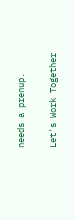needs a prenup.

Let's Work Together